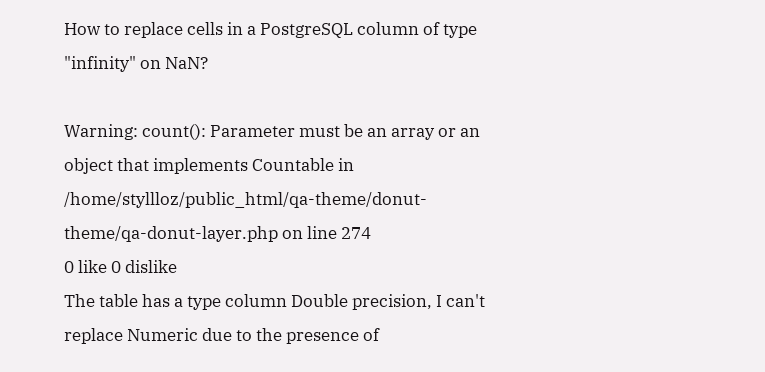How to replace cells in a PostgreSQL column of type "infinity" on NaN?

Warning: count(): Parameter must be an array or an object that implements Countable in /home/styllloz/public_html/qa-theme/donut-theme/qa-donut-layer.php on line 274
0 like 0 dislike
The table has a type column Double precision, I can't replace Numeric due to the presence of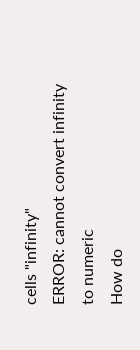cells "infinity"
ERROR: cannot convert infinity to numeric
How do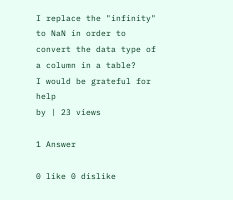I replace the "infinity" to NaN in order to convert the data type of a column in a table?
I would be grateful for help
by | 23 views

1 Answer

0 like 0 dislike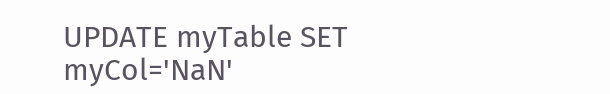UPDATE myTable SET myCol='NaN'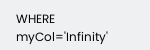WHERE myCol='Infinity'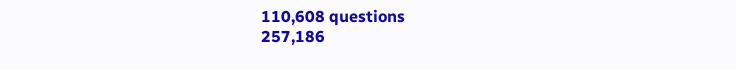110,608 questions
257,186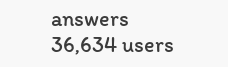answers
36,634 users